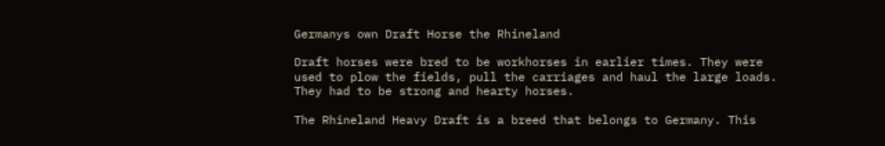Germanys own Draft Horse the Rhineland

Draft horses were bred to be workhorses in earlier times. They were used to plow the fields, pull the carriages and haul the large loads. They had to be strong and hearty horses.

The Rhineland Heavy Draft is a breed that belongs to Germany. This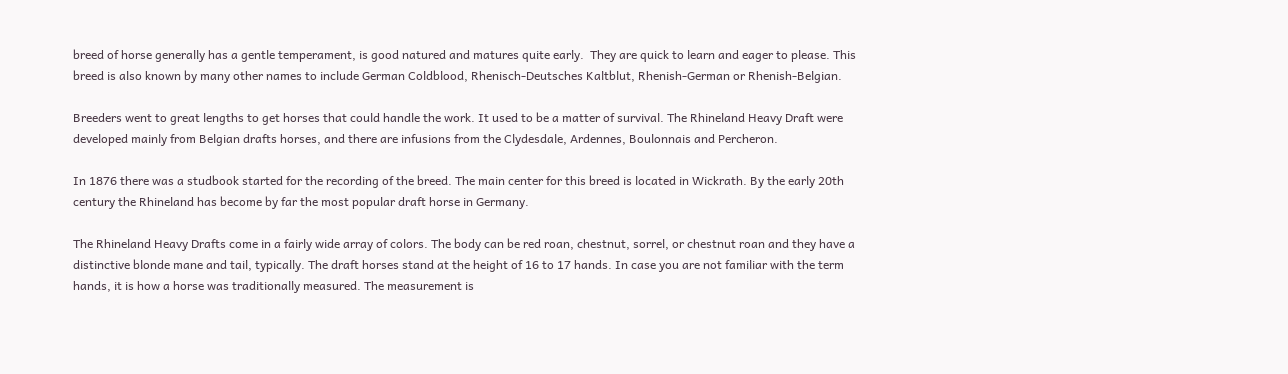breed of horse generally has a gentle temperament, is good natured and matures quite early.  They are quick to learn and eager to please. This breed is also known by many other names to include German Coldblood, Rhenisch-Deutsches Kaltblut, Rhenish-German or Rhenish-Belgian.

Breeders went to great lengths to get horses that could handle the work. It used to be a matter of survival. The Rhineland Heavy Draft were developed mainly from Belgian drafts horses, and there are infusions from the Clydesdale, Ardennes, Boulonnais and Percheron.

In 1876 there was a studbook started for the recording of the breed. The main center for this breed is located in Wickrath. By the early 20th century the Rhineland has become by far the most popular draft horse in Germany.

The Rhineland Heavy Drafts come in a fairly wide array of colors. The body can be red roan, chestnut, sorrel, or chestnut roan and they have a distinctive blonde mane and tail, typically. The draft horses stand at the height of 16 to 17 hands. In case you are not familiar with the term hands, it is how a horse was traditionally measured. The measurement is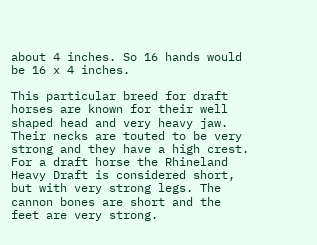about 4 inches. So 16 hands would be 16 x 4 inches.

This particular breed for draft horses are known for their well shaped head and very heavy jaw. Their necks are touted to be very strong and they have a high crest. For a draft horse the Rhineland Heavy Draft is considered short, but with very strong legs. The cannon bones are short and the feet are very strong.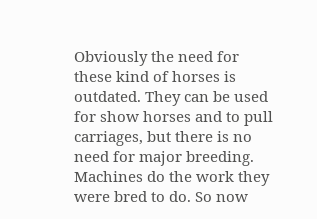Obviously the need for these kind of horses is outdated. They can be used for show horses and to pull carriages, but there is no need for major breeding. Machines do the work they were bred to do. So now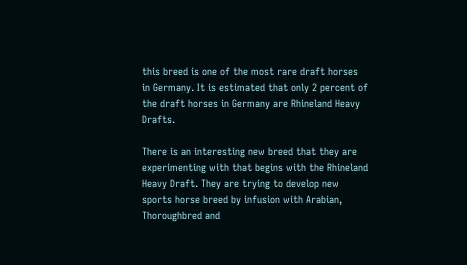this breed is one of the most rare draft horses in Germany. It is estimated that only 2 percent of the draft horses in Germany are Rhineland Heavy Drafts.

There is an interesting new breed that they are experimenting with that begins with the Rhineland Heavy Draft. They are trying to develop new sports horse breed by infusion with Arabian, Thoroughbred and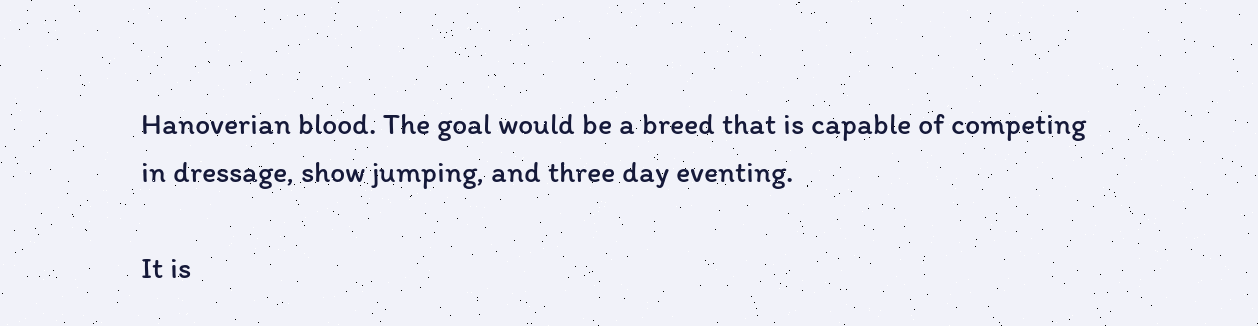Hanoverian blood. The goal would be a breed that is capable of competing in dressage, show jumping, and three day eventing.

It is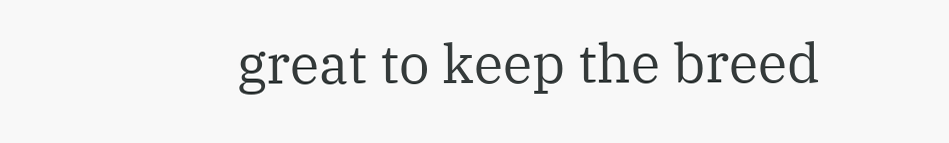great to keep the breed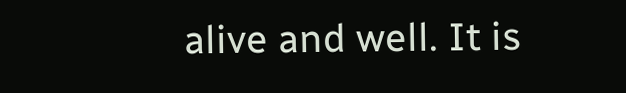alive and well. It is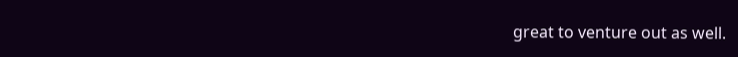great to venture out as well.